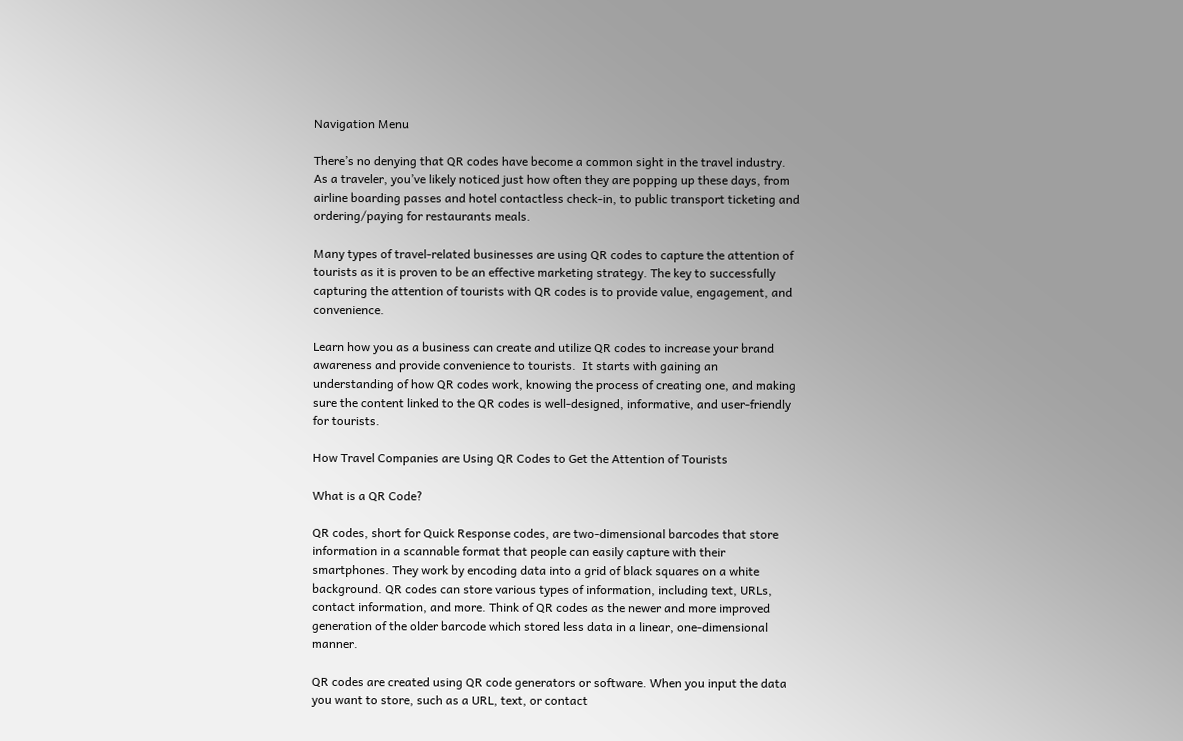Navigation Menu

There’s no denying that QR codes have become a common sight in the travel industry. As a traveler, you’ve likely noticed just how often they are popping up these days, from airline boarding passes and hotel contactless check-in, to public transport ticketing and ordering/paying for restaurants meals.

Many types of travel-related businesses are using QR codes to capture the attention of tourists as it is proven to be an effective marketing strategy. The key to successfully capturing the attention of tourists with QR codes is to provide value, engagement, and convenience.

Learn how you as a business can create and utilize QR codes to increase your brand awareness and provide convenience to tourists.  It starts with gaining an understanding of how QR codes work, knowing the process of creating one, and making sure the content linked to the QR codes is well-designed, informative, and user-friendly for tourists.

How Travel Companies are Using QR Codes to Get the Attention of Tourists

What is a QR Code?

QR codes, short for Quick Response codes, are two-dimensional barcodes that store information in a scannable format that people can easily capture with their smartphones. They work by encoding data into a grid of black squares on a white background. QR codes can store various types of information, including text, URLs, contact information, and more. Think of QR codes as the newer and more improved generation of the older barcode which stored less data in a linear, one-dimensional manner.

QR codes are created using QR code generators or software. When you input the data you want to store, such as a URL, text, or contact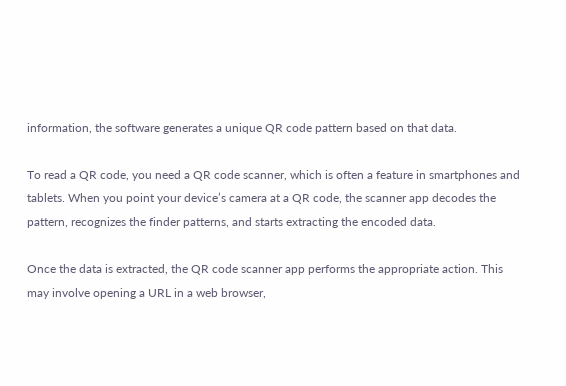information, the software generates a unique QR code pattern based on that data.

To read a QR code, you need a QR code scanner, which is often a feature in smartphones and tablets. When you point your device’s camera at a QR code, the scanner app decodes the pattern, recognizes the finder patterns, and starts extracting the encoded data.

Once the data is extracted, the QR code scanner app performs the appropriate action. This may involve opening a URL in a web browser,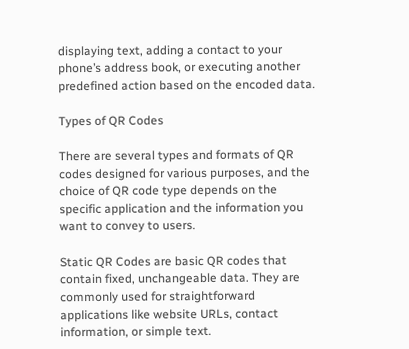displaying text, adding a contact to your phone’s address book, or executing another predefined action based on the encoded data.

Types of QR Codes

There are several types and formats of QR codes designed for various purposes, and the choice of QR code type depends on the specific application and the information you want to convey to users.

Static QR Codes are basic QR codes that contain fixed, unchangeable data. They are commonly used for straightforward applications like website URLs, contact information, or simple text.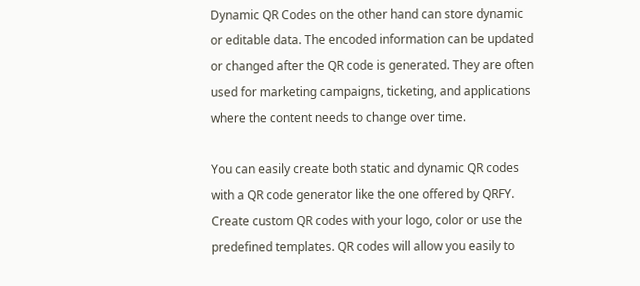Dynamic QR Codes on the other hand can store dynamic or editable data. The encoded information can be updated or changed after the QR code is generated. They are often used for marketing campaigns, ticketing, and applications where the content needs to change over time.

You can easily create both static and dynamic QR codes with a QR code generator like the one offered by QRFY. Create custom QR codes with your logo, color or use the predefined templates. QR codes will allow you easily to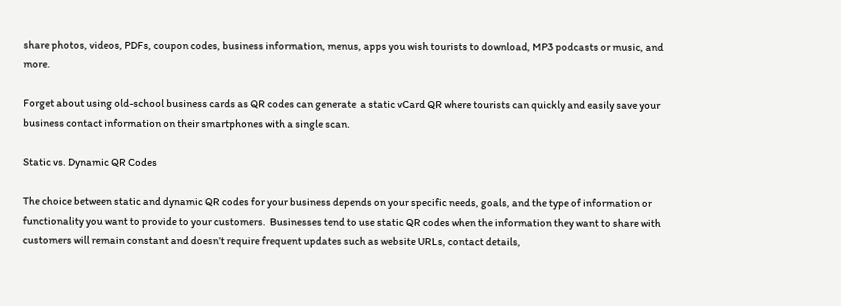share photos, videos, PDFs, coupon codes, business information, menus, apps you wish tourists to download, MP3 podcasts or music, and more.

Forget about using old-school business cards as QR codes can generate  a static vCard QR where tourists can quickly and easily save your business contact information on their smartphones with a single scan.

Static vs. Dynamic QR Codes

The choice between static and dynamic QR codes for your business depends on your specific needs, goals, and the type of information or functionality you want to provide to your customers.  Businesses tend to use static QR codes when the information they want to share with customers will remain constant and doesn’t require frequent updates such as website URLs, contact details,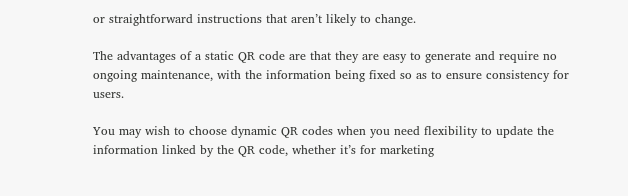or straightforward instructions that aren’t likely to change.

The advantages of a static QR code are that they are easy to generate and require no ongoing maintenance, with the information being fixed so as to ensure consistency for users.

You may wish to choose dynamic QR codes when you need flexibility to update the information linked by the QR code, whether it’s for marketing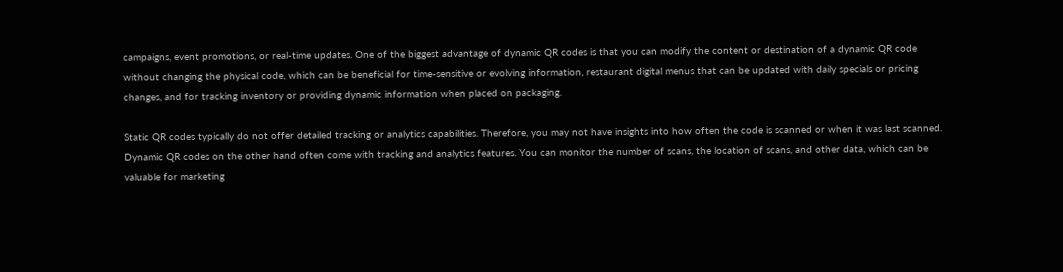campaigns, event promotions, or real-time updates. One of the biggest advantage of dynamic QR codes is that you can modify the content or destination of a dynamic QR code without changing the physical code, which can be beneficial for time-sensitive or evolving information, restaurant digital menus that can be updated with daily specials or pricing changes, and for tracking inventory or providing dynamic information when placed on packaging.

Static QR codes typically do not offer detailed tracking or analytics capabilities. Therefore, you may not have insights into how often the code is scanned or when it was last scanned. Dynamic QR codes on the other hand often come with tracking and analytics features. You can monitor the number of scans, the location of scans, and other data, which can be valuable for marketing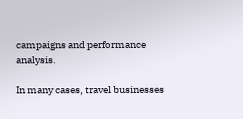campaigns and performance analysis.

In many cases, travel businesses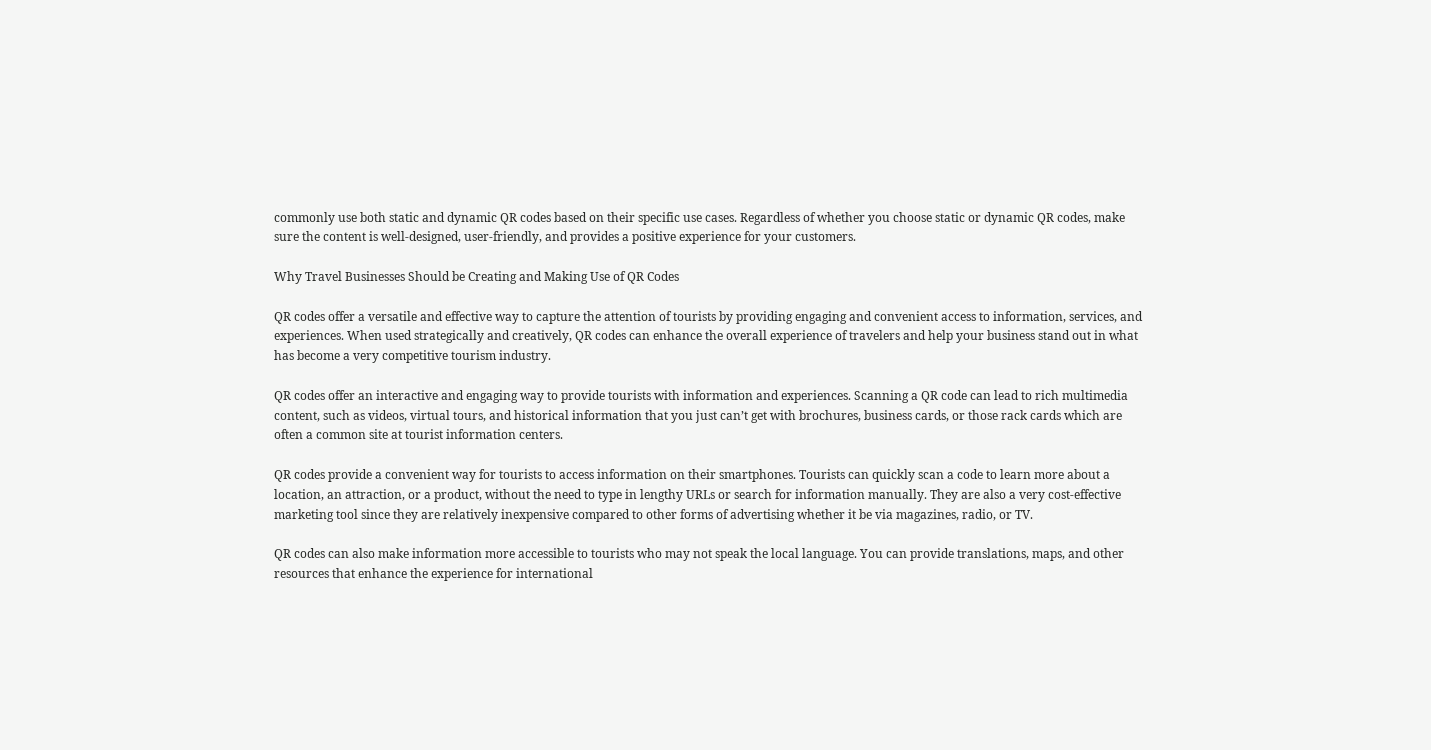commonly use both static and dynamic QR codes based on their specific use cases. Regardless of whether you choose static or dynamic QR codes, make sure the content is well-designed, user-friendly, and provides a positive experience for your customers.

Why Travel Businesses Should be Creating and Making Use of QR Codes

QR codes offer a versatile and effective way to capture the attention of tourists by providing engaging and convenient access to information, services, and experiences. When used strategically and creatively, QR codes can enhance the overall experience of travelers and help your business stand out in what has become a very competitive tourism industry.

QR codes offer an interactive and engaging way to provide tourists with information and experiences. Scanning a QR code can lead to rich multimedia content, such as videos, virtual tours, and historical information that you just can’t get with brochures, business cards, or those rack cards which are often a common site at tourist information centers.

QR codes provide a convenient way for tourists to access information on their smartphones. Tourists can quickly scan a code to learn more about a location, an attraction, or a product, without the need to type in lengthy URLs or search for information manually. They are also a very cost-effective marketing tool since they are relatively inexpensive compared to other forms of advertising whether it be via magazines, radio, or TV.

QR codes can also make information more accessible to tourists who may not speak the local language. You can provide translations, maps, and other resources that enhance the experience for international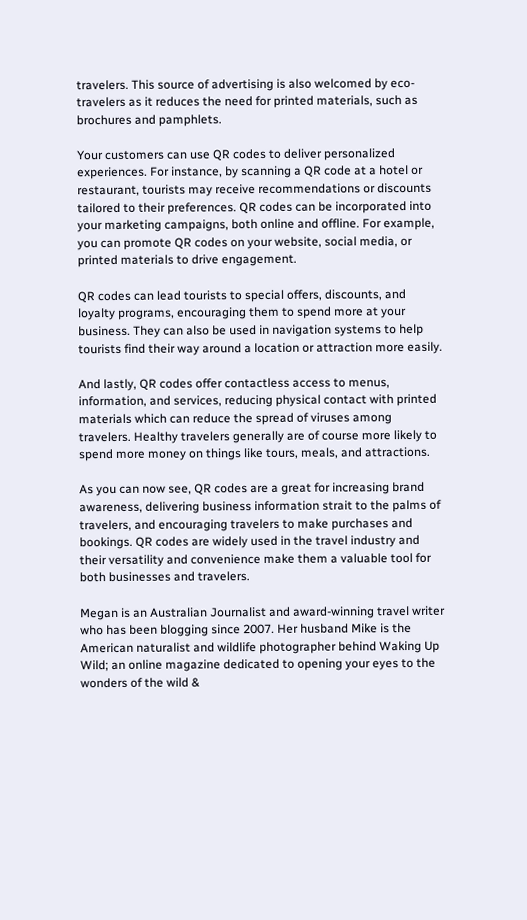travelers. This source of advertising is also welcomed by eco-travelers as it reduces the need for printed materials, such as brochures and pamphlets.

Your customers can use QR codes to deliver personalized experiences. For instance, by scanning a QR code at a hotel or restaurant, tourists may receive recommendations or discounts tailored to their preferences. QR codes can be incorporated into your marketing campaigns, both online and offline. For example, you can promote QR codes on your website, social media, or printed materials to drive engagement.

QR codes can lead tourists to special offers, discounts, and loyalty programs, encouraging them to spend more at your business. They can also be used in navigation systems to help tourists find their way around a location or attraction more easily.

And lastly, QR codes offer contactless access to menus, information, and services, reducing physical contact with printed materials which can reduce the spread of viruses among travelers. Healthy travelers generally are of course more likely to spend more money on things like tours, meals, and attractions.

As you can now see, QR codes are a great for increasing brand awareness, delivering business information strait to the palms of travelers, and encouraging travelers to make purchases and bookings. QR codes are widely used in the travel industry and their versatility and convenience make them a valuable tool for both businesses and travelers.

Megan is an Australian Journalist and award-winning travel writer who has been blogging since 2007. Her husband Mike is the American naturalist and wildlife photographer behind Waking Up Wild; an online magazine dedicated to opening your eyes to the wonders of the wild &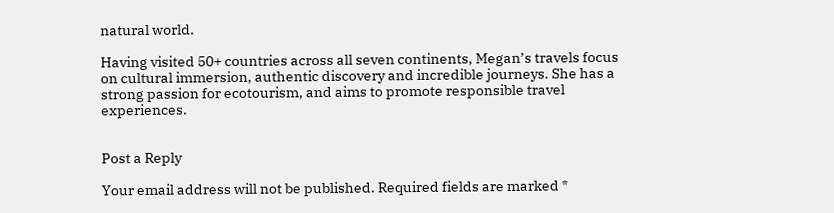natural world.

Having visited 50+ countries across all seven continents, Megan’s travels focus on cultural immersion, authentic discovery and incredible journeys. She has a strong passion for ecotourism, and aims to promote responsible travel experiences.


Post a Reply

Your email address will not be published. Required fields are marked *